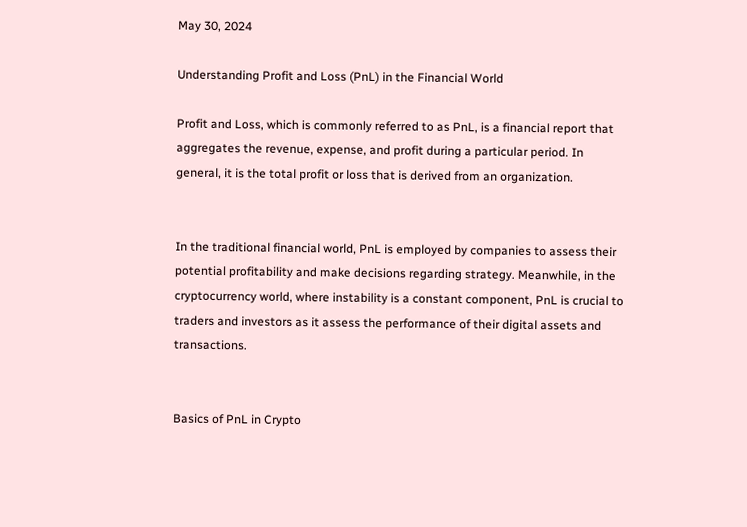May 30, 2024

Understanding Profit and Loss (PnL) in the Financial World

Profit and Loss, which is commonly referred to as PnL, is a financial report that aggregates the revenue, expense, and profit during a particular period. In general, it is the total profit or loss that is derived from an organization.


In the traditional financial world, PnL is employed by companies to assess their potential profitability and make decisions regarding strategy. Meanwhile, in the cryptocurrency world, where instability is a constant component, PnL is crucial to traders and investors as it assess the performance of their digital assets and transactions.


Basics of PnL in Crypto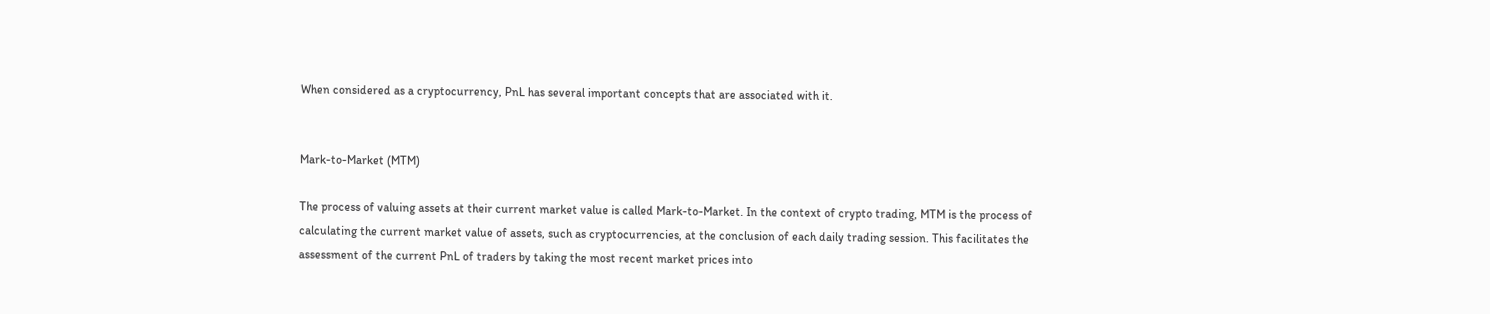When considered as a cryptocurrency, PnL has several important concepts that are associated with it.


Mark-to-Market (MTM)

The process of valuing assets at their current market value is called Mark-to-Market. In the context of crypto trading, MTM is the process of calculating the current market value of assets, such as cryptocurrencies, at the conclusion of each daily trading session. This facilitates the assessment of the current PnL of traders by taking the most recent market prices into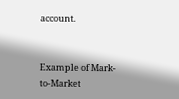account.


Example of Mark-to-Market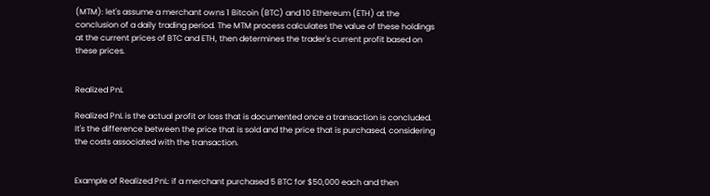(MTM): let's assume a merchant owns 1 Bitcoin (BTC) and 10 Ethereum (ETH) at the conclusion of a daily trading period. The MTM process calculates the value of these holdings at the current prices of BTC and ETH, then determines the trader's current profit based on these prices.


Realized PnL

Realized PnL is the actual profit or loss that is documented once a transaction is concluded. It's the difference between the price that is sold and the price that is purchased, considering the costs associated with the transaction.


Example of Realized PnL: if a merchant purchased 5 BTC for $50,000 each and then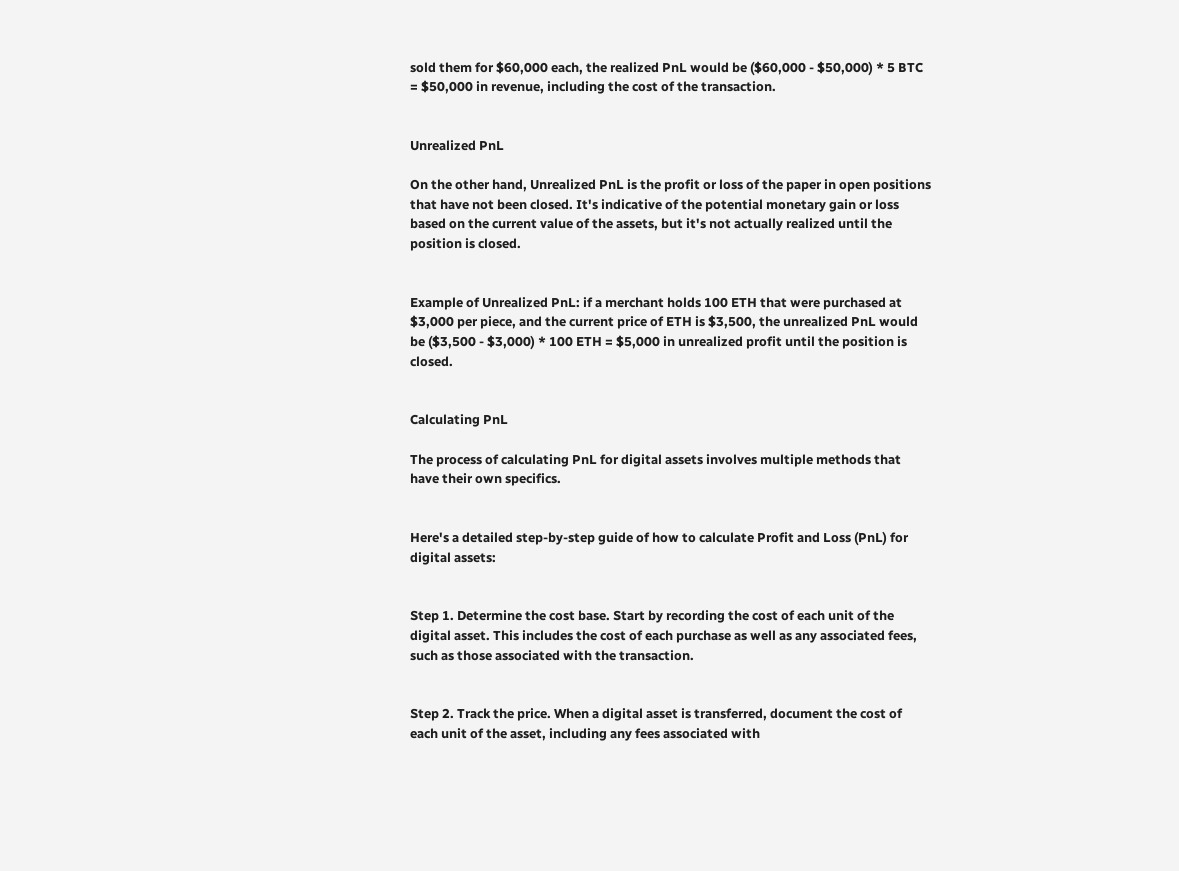sold them for $60,000 each, the realized PnL would be ($60,000 - $50,000) * 5 BTC = $50,000 in revenue, including the cost of the transaction.


Unrealized PnL

On the other hand, Unrealized PnL is the profit or loss of the paper in open positions that have not been closed. It's indicative of the potential monetary gain or loss based on the current value of the assets, but it's not actually realized until the position is closed.


Example of Unrealized PnL: if a merchant holds 100 ETH that were purchased at $3,000 per piece, and the current price of ETH is $3,500, the unrealized PnL would be ($3,500 - $3,000) * 100 ETH = $5,000 in unrealized profit until the position is closed.


Calculating PnL

The process of calculating PnL for digital assets involves multiple methods that have their own specifics.


Here's a detailed step-by-step guide of how to calculate Profit and Loss (PnL) for digital assets:


Step 1. Determine the cost base. Start by recording the cost of each unit of the digital asset. This includes the cost of each purchase as well as any associated fees, such as those associated with the transaction.


Step 2. Track the price. When a digital asset is transferred, document the cost of each unit of the asset, including any fees associated with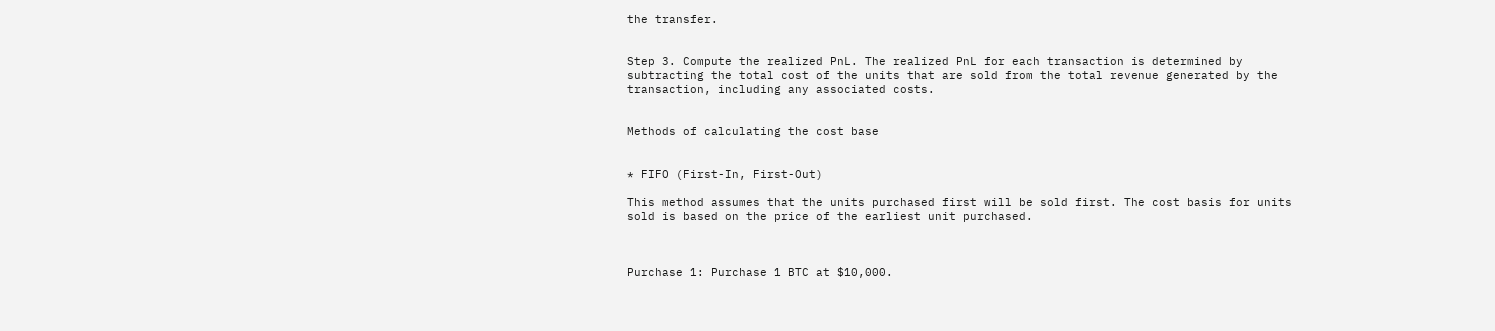the transfer.


Step 3. Compute the realized PnL. The realized PnL for each transaction is determined by subtracting the total cost of the units that are sold from the total revenue generated by the transaction, including any associated costs.


Methods of calculating the cost base


* FIFO (First-In, First-Out)

This method assumes that the units purchased first will be sold first. The cost basis for units sold is based on the price of the earliest unit purchased.



Purchase 1: Purchase 1 BTC at $10,000.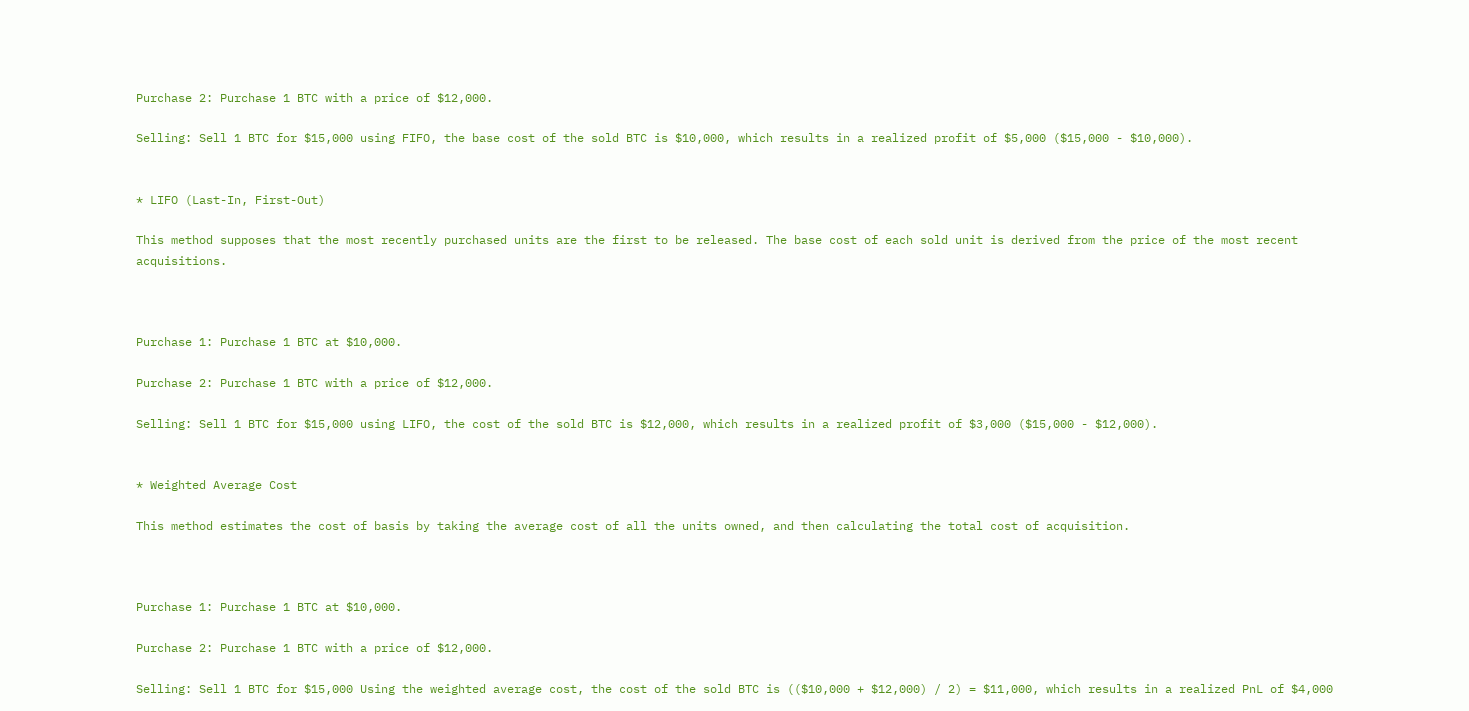Purchase 2: Purchase 1 BTC with a price of $12,000.

Selling: Sell 1 BTC for $15,000 using FIFO, the base cost of the sold BTC is $10,000, which results in a realized profit of $5,000 ($15,000 - $10,000).


* LIFO (Last-In, First-Out)

This method supposes that the most recently purchased units are the first to be released. The base cost of each sold unit is derived from the price of the most recent acquisitions.



Purchase 1: Purchase 1 BTC at $10,000.

Purchase 2: Purchase 1 BTC with a price of $12,000.

Selling: Sell 1 BTC for $15,000 using LIFO, the cost of the sold BTC is $12,000, which results in a realized profit of $3,000 ($15,000 - $12,000).


* Weighted Average Cost

This method estimates the cost of basis by taking the average cost of all the units owned, and then calculating the total cost of acquisition.



Purchase 1: Purchase 1 BTC at $10,000.

Purchase 2: Purchase 1 BTC with a price of $12,000.

Selling: Sell 1 BTC for $15,000 Using the weighted average cost, the cost of the sold BTC is (($10,000 + $12,000) / 2) = $11,000, which results in a realized PnL of $4,000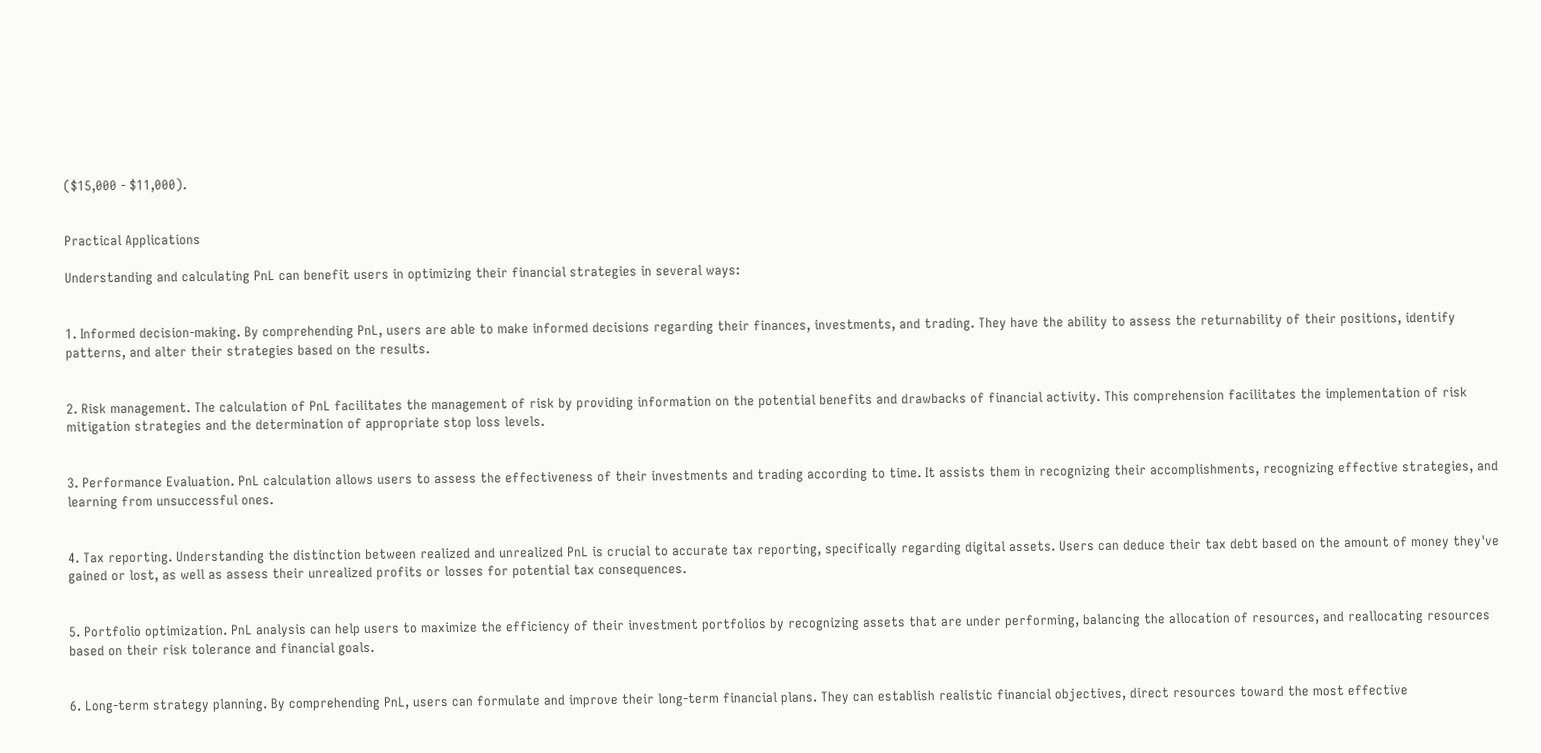($15,000 - $11,000).


Practical Applications

Understanding and calculating PnL can benefit users in optimizing their financial strategies in several ways:


1. Informed decision-making. By comprehending PnL, users are able to make informed decisions regarding their finances, investments, and trading. They have the ability to assess the returnability of their positions, identify patterns, and alter their strategies based on the results.


2. Risk management. The calculation of PnL facilitates the management of risk by providing information on the potential benefits and drawbacks of financial activity. This comprehension facilitates the implementation of risk mitigation strategies and the determination of appropriate stop loss levels.


3. Performance Evaluation. PnL calculation allows users to assess the effectiveness of their investments and trading according to time. It assists them in recognizing their accomplishments, recognizing effective strategies, and learning from unsuccessful ones.


4. Tax reporting. Understanding the distinction between realized and unrealized PnL is crucial to accurate tax reporting, specifically regarding digital assets. Users can deduce their tax debt based on the amount of money they've gained or lost, as well as assess their unrealized profits or losses for potential tax consequences.


5. Portfolio optimization. PnL analysis can help users to maximize the efficiency of their investment portfolios by recognizing assets that are under performing, balancing the allocation of resources, and reallocating resources based on their risk tolerance and financial goals.


6. Long-term strategy planning. By comprehending PnL, users can formulate and improve their long-term financial plans. They can establish realistic financial objectives, direct resources toward the most effective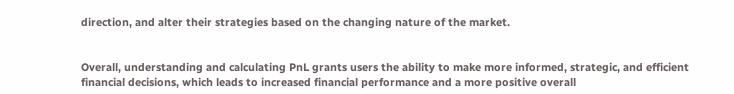direction, and alter their strategies based on the changing nature of the market.


Overall, understanding and calculating PnL grants users the ability to make more informed, strategic, and efficient financial decisions, which leads to increased financial performance and a more positive overall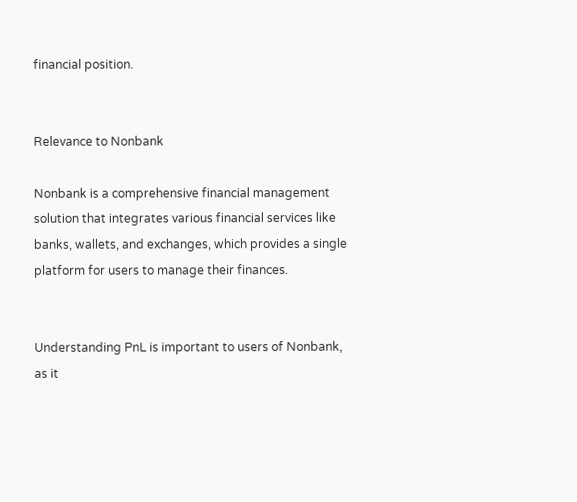financial position.


Relevance to Nonbank

Nonbank is a comprehensive financial management solution that integrates various financial services like banks, wallets, and exchanges, which provides a single platform for users to manage their finances.


Understanding PnL is important to users of Nonbank, as it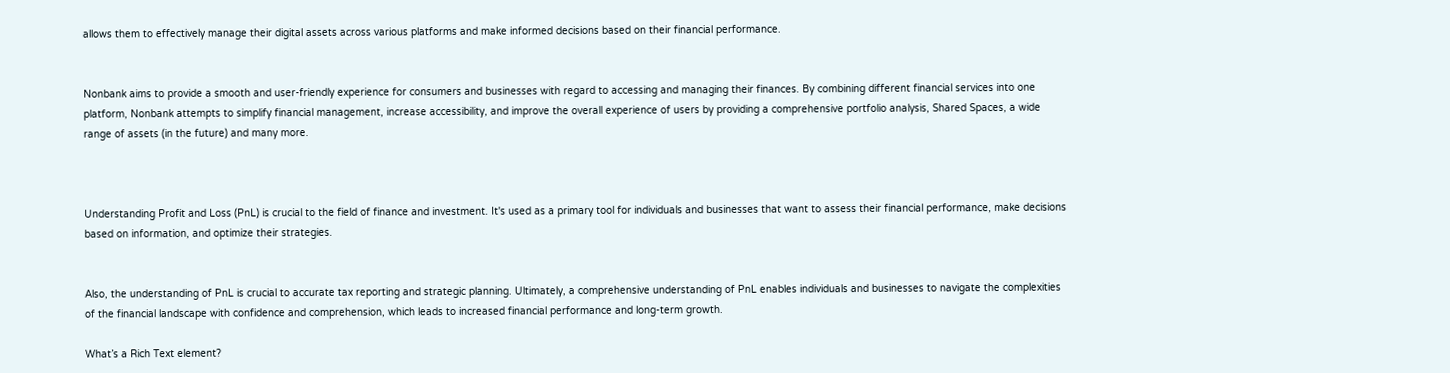allows them to effectively manage their digital assets across various platforms and make informed decisions based on their financial performance.


Nonbank aims to provide a smooth and user-friendly experience for consumers and businesses with regard to accessing and managing their finances. By combining different financial services into one platform, Nonbank attempts to simplify financial management, increase accessibility, and improve the overall experience of users by providing a comprehensive portfolio analysis, Shared Spaces, a wide range of assets (in the future) and many more.



Understanding Profit and Loss (PnL) is crucial to the field of finance and investment. It's used as a primary tool for individuals and businesses that want to assess their financial performance, make decisions based on information, and optimize their strategies.


Also, the understanding of PnL is crucial to accurate tax reporting and strategic planning. Ultimately, a comprehensive understanding of PnL enables individuals and businesses to navigate the complexities of the financial landscape with confidence and comprehension, which leads to increased financial performance and long-term growth.

What’s a Rich Text element?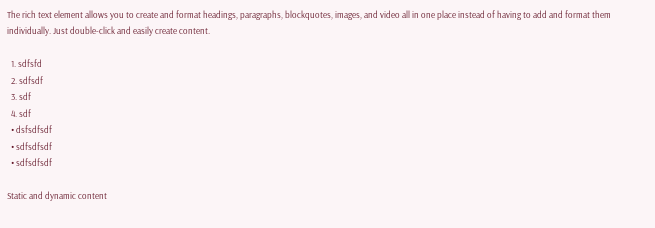The rich text element allows you to create and format headings, paragraphs, blockquotes, images, and video all in one place instead of having to add and format them individually. Just double-click and easily create content.

  1. sdfsfd
  2. sdfsdf
  3. sdf
  4. sdf
  • dsfsdfsdf
  • sdfsdfsdf
  • sdfsdfsdf

Static and dynamic content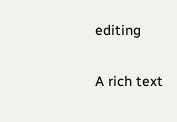editing

A rich text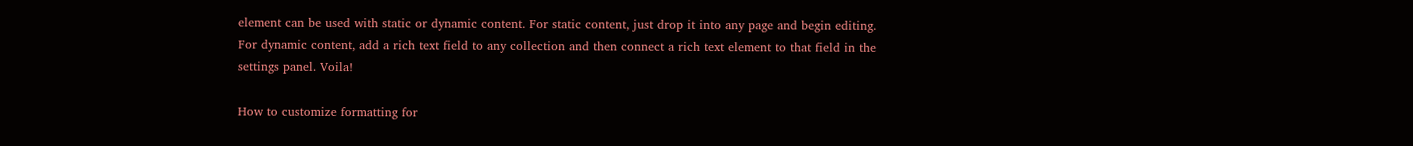element can be used with static or dynamic content. For static content, just drop it into any page and begin editing. For dynamic content, add a rich text field to any collection and then connect a rich text element to that field in the settings panel. Voila!

How to customize formatting for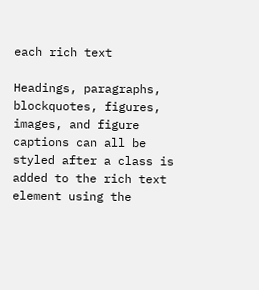each rich text

Headings, paragraphs, blockquotes, figures, images, and figure captions can all be styled after a class is added to the rich text element using the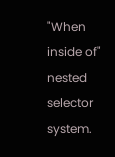"When inside of" nested selector system.